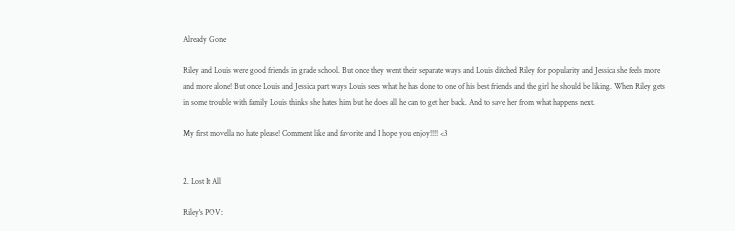Already Gone

Riley and Louis were good friends in grade school. But once they went their separate ways and Louis ditched Riley for popularity and Jessica she feels more and more alone! But once Louis and Jessica part ways Louis sees what he has done to one of his best friends and the girl he should be liking. When Riley gets in some trouble with family Louis thinks she hates him but he does all he can to get her back. And to save her from what happens next.

My first movella no hate please! Comment like and favorite and I hope you enjoy!!!! <3


2. Lost It All

Riley's POV: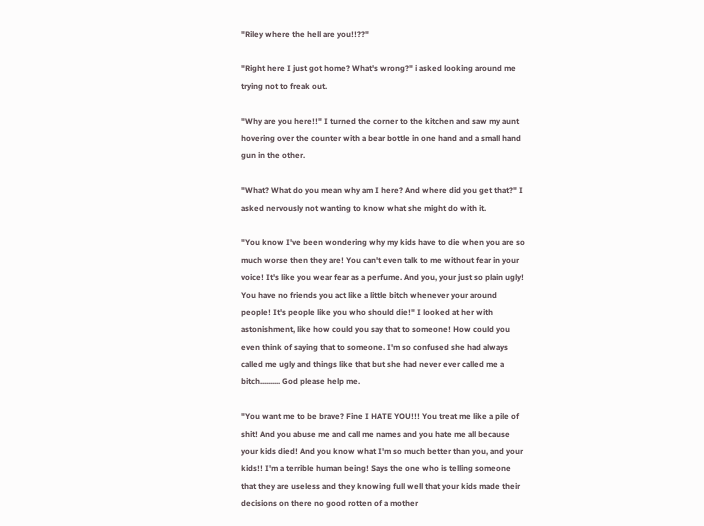"Riley where the hell are you!!??"

"Right here I just got home? What's wrong?" i asked looking around me trying not to freak out.

"Why are you here!!" I turned the corner to the kitchen and saw my aunt hovering over the counter with a bear bottle in one hand and a small hand gun in the other.

"What? What do you mean why am I here? And where did you get that?" I asked nervously not wanting to know what she might do with it.

"You know I've been wondering why my kids have to die when you are so much worse then they are! You can't even talk to me without fear in your voice! It's like you wear fear as a perfume. And you, your just so plain ugly! You have no friends you act like a little bitch whenever your around people! It's people like you who should die!" I looked at her with astonishment, like how could you say that to someone! How could you even think of saying that to someone. I'm so confused she had always called me ugly and things like that but she had never ever called me a bitch.......... God please help me.

"You want me to be brave? Fine I HATE YOU!!! You treat me like a pile of shit! And you abuse me and call me names and you hate me all because your kids died! And you know what I'm so much better than you, and your kids!! I'm a terrible human being! Says the one who is telling someone that they are useless and they knowing full well that your kids made their decisions on there no good rotten of a mother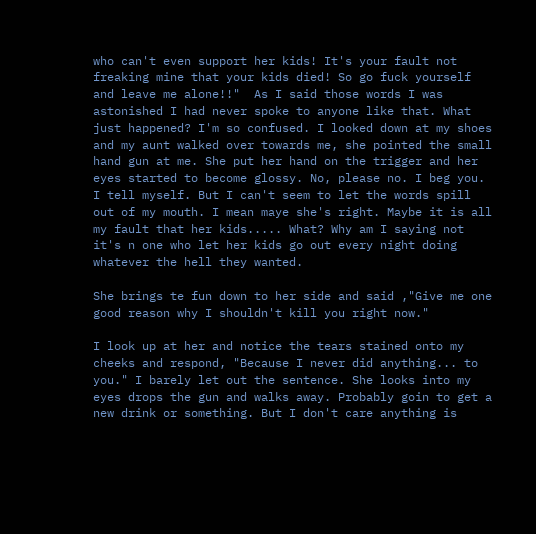who can't even support her kids! It's your fault not freaking mine that your kids died! So go fuck yourself and leave me alone!!"  As I said those words I was astonished I had never spoke to anyone like that. What just happened? I'm so confused. I looked down at my shoes and my aunt walked over towards me, she pointed the small hand gun at me. She put her hand on the trigger and her eyes started to become glossy. No, please no. I beg you. I tell myself. But I can't seem to let the words spill out of my mouth. I mean maye she's right. Maybe it is all my fault that her kids..... What? Why am I saying not it's n one who let her kids go out every night doing whatever the hell they wanted.

She brings te fun down to her side and said ,"Give me one good reason why I shouldn't kill you right now."

I look up at her and notice the tears stained onto my cheeks and respond, "Because I never did anything... to you." I barely let out the sentence. She looks into my eyes drops the gun and walks away. Probably goin to get a new drink or something. But I don't care anything is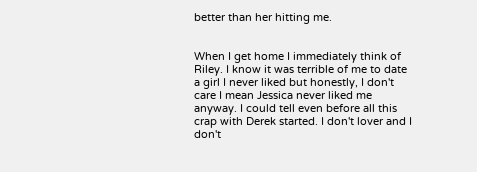better than her hitting me.


When I get home I immediately think of Riley. I know it was terrible of me to date a girl I never liked but honestly, I don't care I mean Jessica never liked me anyway. I could tell even before all this crap with Derek started. I don't lover and I don't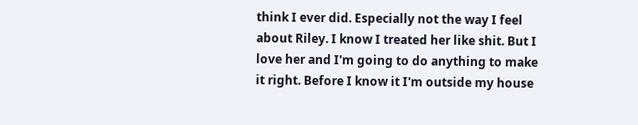think I ever did. Especially not the way I feel about Riley. I know I treated her like shit. But I love her and I'm going to do anything to make it right. Before I know it I'm outside my house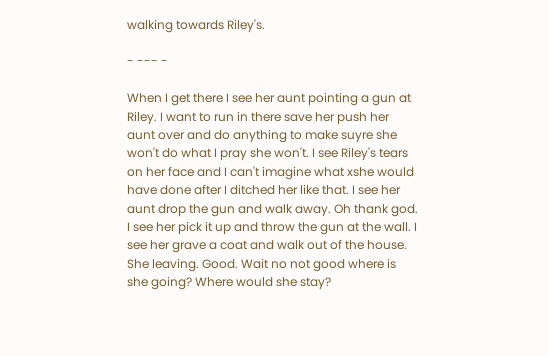walking towards Riley's.

- --- -

When I get there I see her aunt pointing a gun at Riley. I want to run in there save her push her aunt over and do anything to make suyre she won't do what I pray she won't. I see Riley's tears on her face and I can't imagine what xshe would have done after I ditched her like that. I see her aunt drop the gun and walk away. Oh thank god. I see her pick it up and throw the gun at the wall. I see her grave a coat and walk out of the house. She leaving. Good. Wait no not good where is she going? Where would she stay?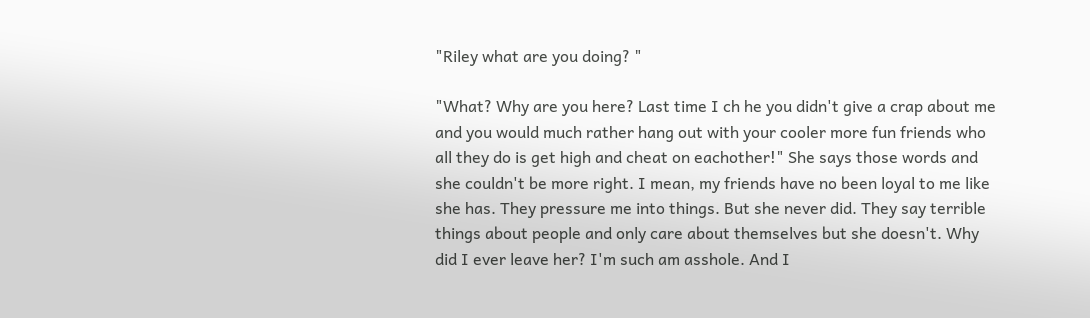"Riley what are you doing? "

"What? Why are you here? Last time I ch he you didn't give a crap about me and you would much rather hang out with your cooler more fun friends who all they do is get high and cheat on eachother!" She says those words and she couldn't be more right. I mean, my friends have no been loyal to me like she has. They pressure me into things. But she never did. They say terrible things about people and only care about themselves but she doesn't. Why did I ever leave her? I'm such am asshole. And I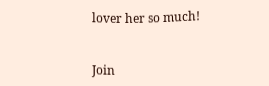lover her so much!


Join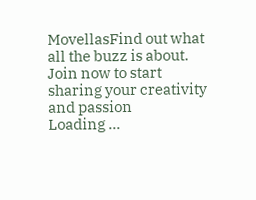MovellasFind out what all the buzz is about. Join now to start sharing your creativity and passion
Loading ...